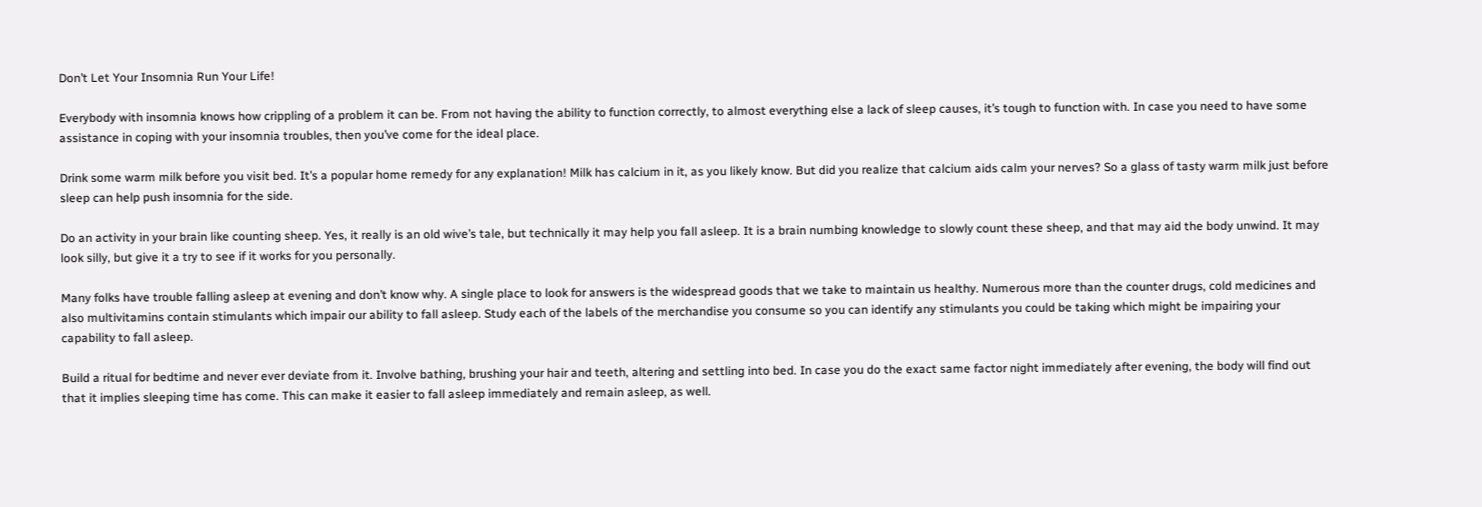Don’t Let Your Insomnia Run Your Life!

Everybody with insomnia knows how crippling of a problem it can be. From not having the ability to function correctly, to almost everything else a lack of sleep causes, it’s tough to function with. In case you need to have some assistance in coping with your insomnia troubles, then you’ve come for the ideal place.

Drink some warm milk before you visit bed. It’s a popular home remedy for any explanation! Milk has calcium in it, as you likely know. But did you realize that calcium aids calm your nerves? So a glass of tasty warm milk just before sleep can help push insomnia for the side.

Do an activity in your brain like counting sheep. Yes, it really is an old wive’s tale, but technically it may help you fall asleep. It is a brain numbing knowledge to slowly count these sheep, and that may aid the body unwind. It may look silly, but give it a try to see if it works for you personally.

Many folks have trouble falling asleep at evening and don’t know why. A single place to look for answers is the widespread goods that we take to maintain us healthy. Numerous more than the counter drugs, cold medicines and also multivitamins contain stimulants which impair our ability to fall asleep. Study each of the labels of the merchandise you consume so you can identify any stimulants you could be taking which might be impairing your capability to fall asleep.

Build a ritual for bedtime and never ever deviate from it. Involve bathing, brushing your hair and teeth, altering and settling into bed. In case you do the exact same factor night immediately after evening, the body will find out that it implies sleeping time has come. This can make it easier to fall asleep immediately and remain asleep, as well.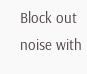Block out noise with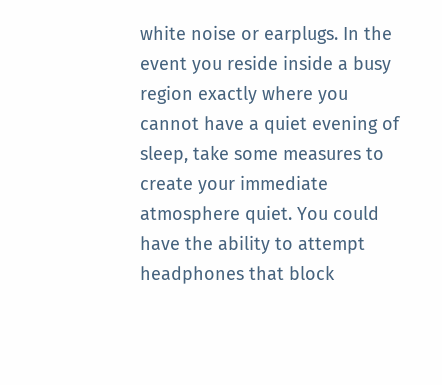white noise or earplugs. In the event you reside inside a busy region exactly where you cannot have a quiet evening of sleep, take some measures to create your immediate atmosphere quiet. You could have the ability to attempt headphones that block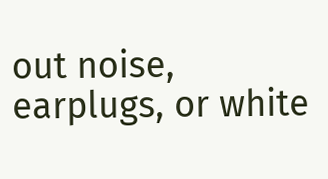out noise, earplugs, or white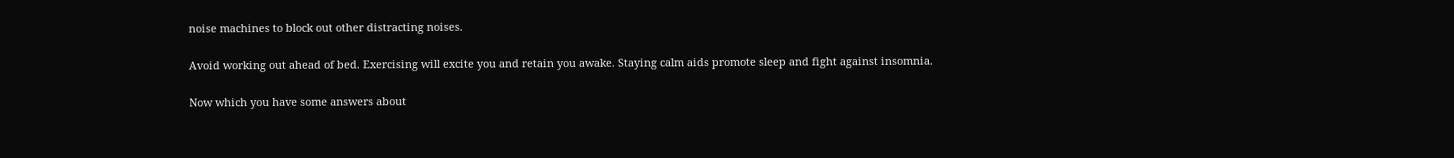noise machines to block out other distracting noises.

Avoid working out ahead of bed. Exercising will excite you and retain you awake. Staying calm aids promote sleep and fight against insomnia.

Now which you have some answers about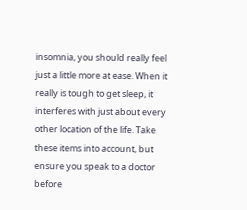insomnia, you should really feel just a little more at ease. When it really is tough to get sleep, it interferes with just about every other location of the life. Take these items into account, but ensure you speak to a doctor before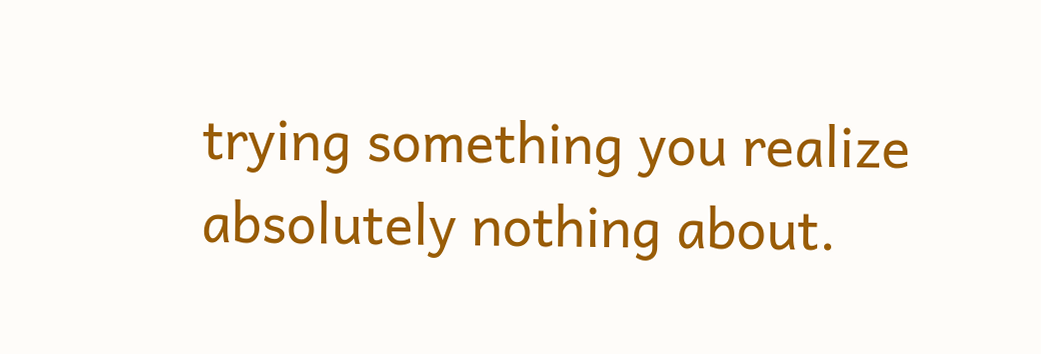trying something you realize absolutely nothing about.